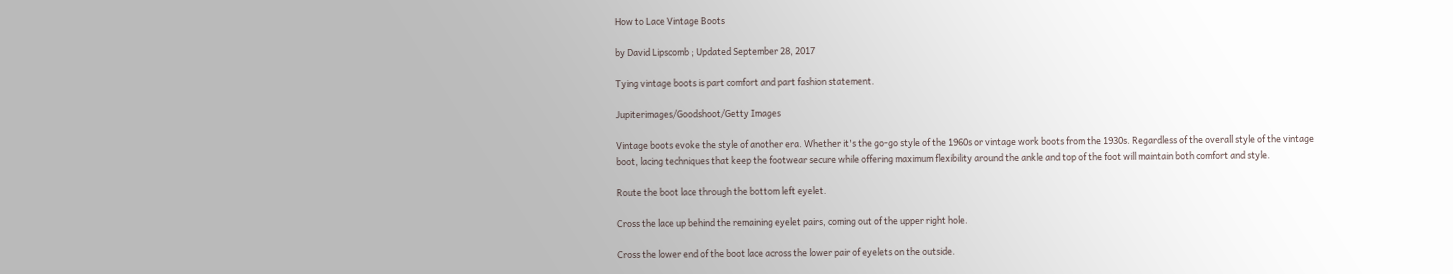How to Lace Vintage Boots

by David Lipscomb ; Updated September 28, 2017

Tying vintage boots is part comfort and part fashion statement.

Jupiterimages/Goodshoot/Getty Images

Vintage boots evoke the style of another era. Whether it's the go-go style of the 1960s or vintage work boots from the 1930s. Regardless of the overall style of the vintage boot, lacing techniques that keep the footwear secure while offering maximum flexibility around the ankle and top of the foot will maintain both comfort and style.

Route the boot lace through the bottom left eyelet.

Cross the lace up behind the remaining eyelet pairs, coming out of the upper right hole.

Cross the lower end of the boot lace across the lower pair of eyelets on the outside.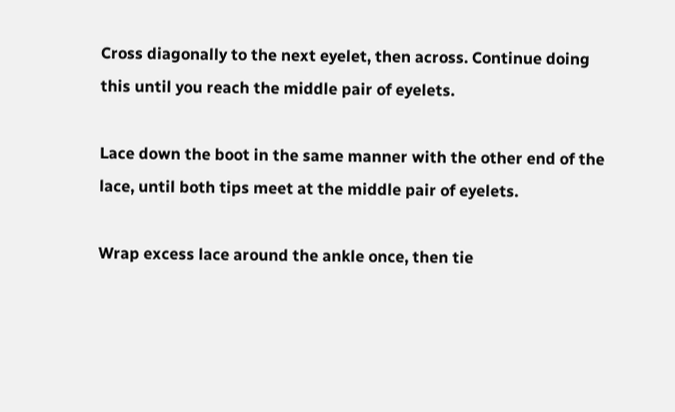Cross diagonally to the next eyelet, then across. Continue doing this until you reach the middle pair of eyelets.

Lace down the boot in the same manner with the other end of the lace, until both tips meet at the middle pair of eyelets.

Wrap excess lace around the ankle once, then tie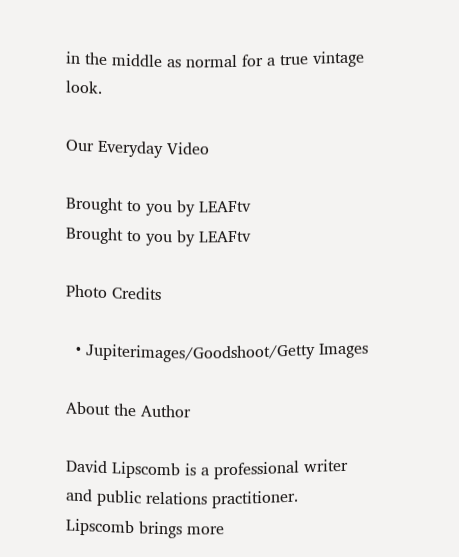in the middle as normal for a true vintage look.

Our Everyday Video

Brought to you by LEAFtv
Brought to you by LEAFtv

Photo Credits

  • Jupiterimages/Goodshoot/Getty Images

About the Author

David Lipscomb is a professional writer and public relations practitioner. Lipscomb brings more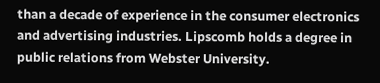than a decade of experience in the consumer electronics and advertising industries. Lipscomb holds a degree in public relations from Webster University.